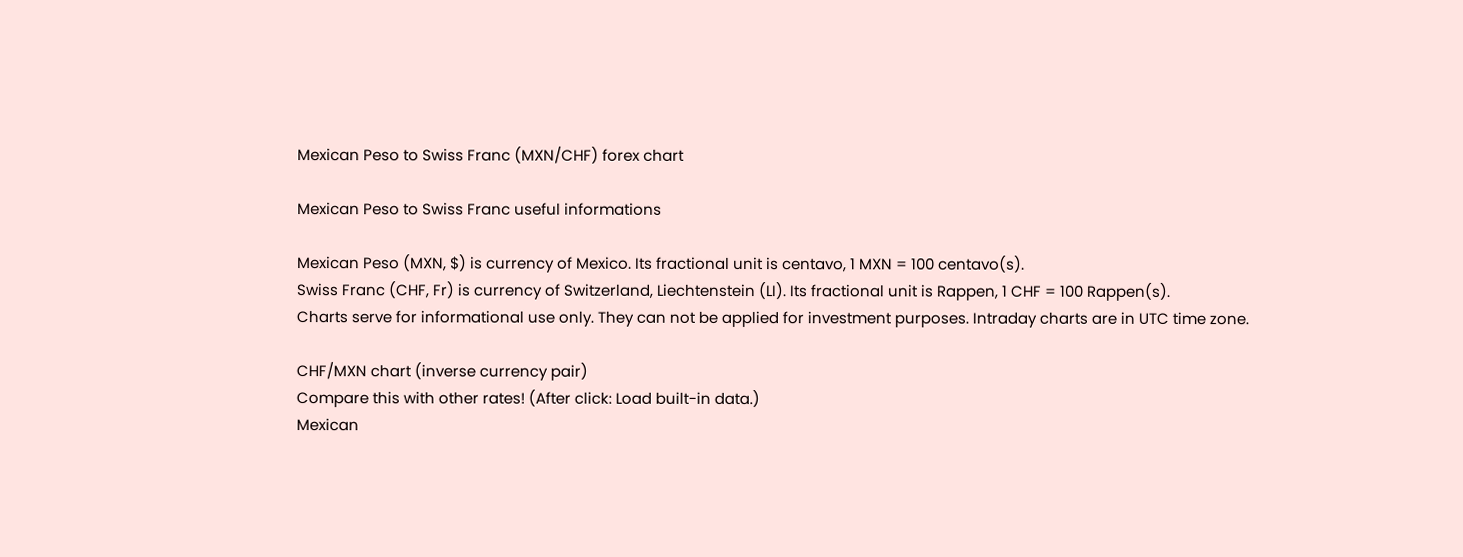Mexican Peso to Swiss Franc (MXN/CHF) forex chart

Mexican Peso to Swiss Franc useful informations

Mexican Peso (MXN, $) is currency of Mexico. Its fractional unit is centavo, 1 MXN = 100 centavo(s).
Swiss Franc (CHF, Fr) is currency of Switzerland, Liechtenstein (LI). Its fractional unit is Rappen, 1 CHF = 100 Rappen(s).
Charts serve for informational use only. They can not be applied for investment purposes. Intraday charts are in UTC time zone.

CHF/MXN chart (inverse currency pair)
Compare this with other rates! (After click: Load built-in data.)
Mexican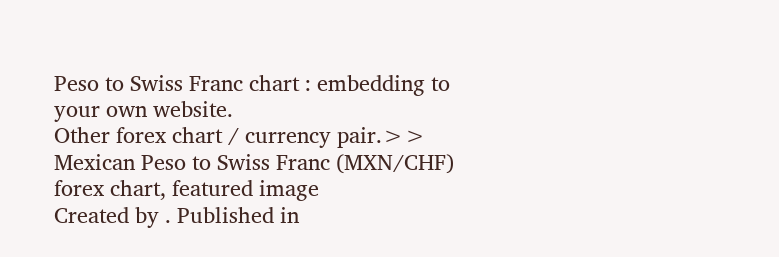Peso to Swiss Franc chart : embedding to your own website.
Other forex chart / currency pair.>>
Mexican Peso to Swiss Franc (MXN/CHF)  forex chart, featured image
Created by . Published in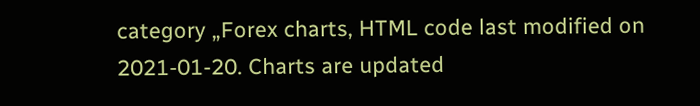category „Forex charts, HTML code last modified on 2021-01-20. Charts are updated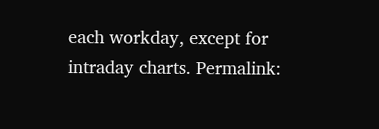each workday, except for intraday charts. Permalink: